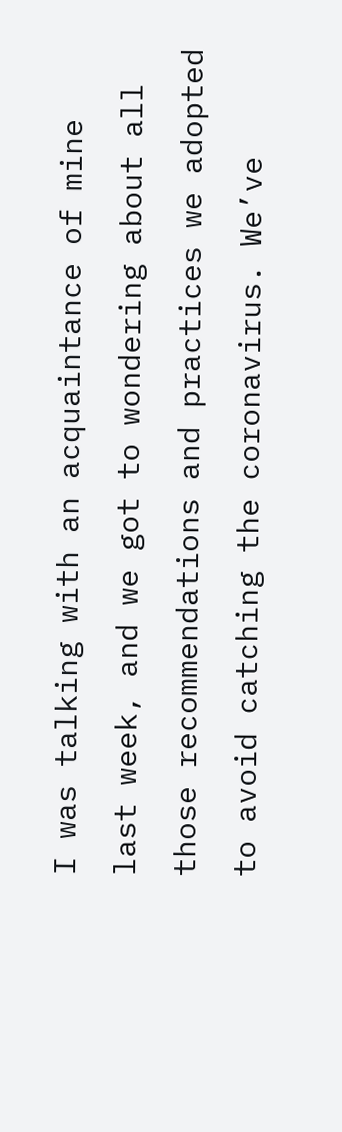I was talking with an acquaintance of mine last week, and we got to wondering about all those recommendations and practices we adopted to avoid catching the coronavirus. We’ve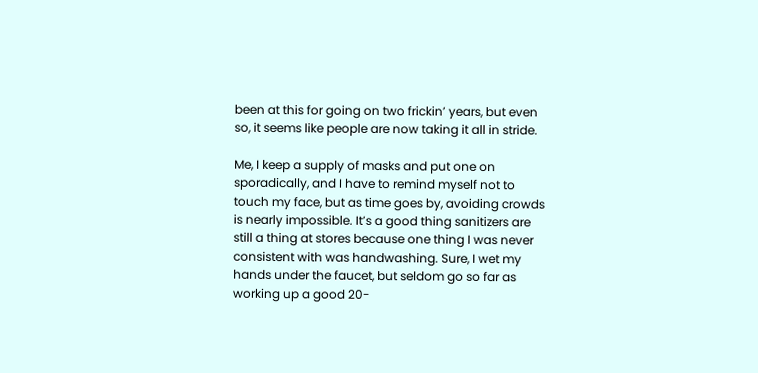been at this for going on two frickin’ years, but even so, it seems like people are now taking it all in stride.

Me, I keep a supply of masks and put one on sporadically, and I have to remind myself not to touch my face, but as time goes by, avoiding crowds is nearly impossible. It’s a good thing sanitizers are still a thing at stores because one thing I was never consistent with was handwashing. Sure, I wet my hands under the faucet, but seldom go so far as working up a good 20-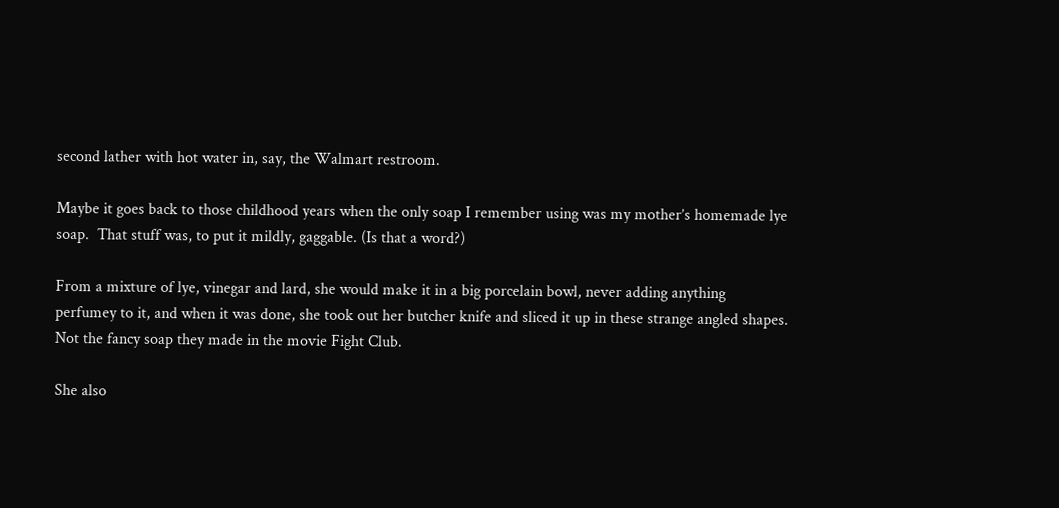second lather with hot water in, say, the Walmart restroom.

Maybe it goes back to those childhood years when the only soap I remember using was my mother’s homemade lye soap.  That stuff was, to put it mildly, gaggable. (Is that a word?)

From a mixture of lye, vinegar and lard, she would make it in a big porcelain bowl, never adding anything perfumey to it, and when it was done, she took out her butcher knife and sliced it up in these strange angled shapes. Not the fancy soap they made in the movie Fight Club.

She also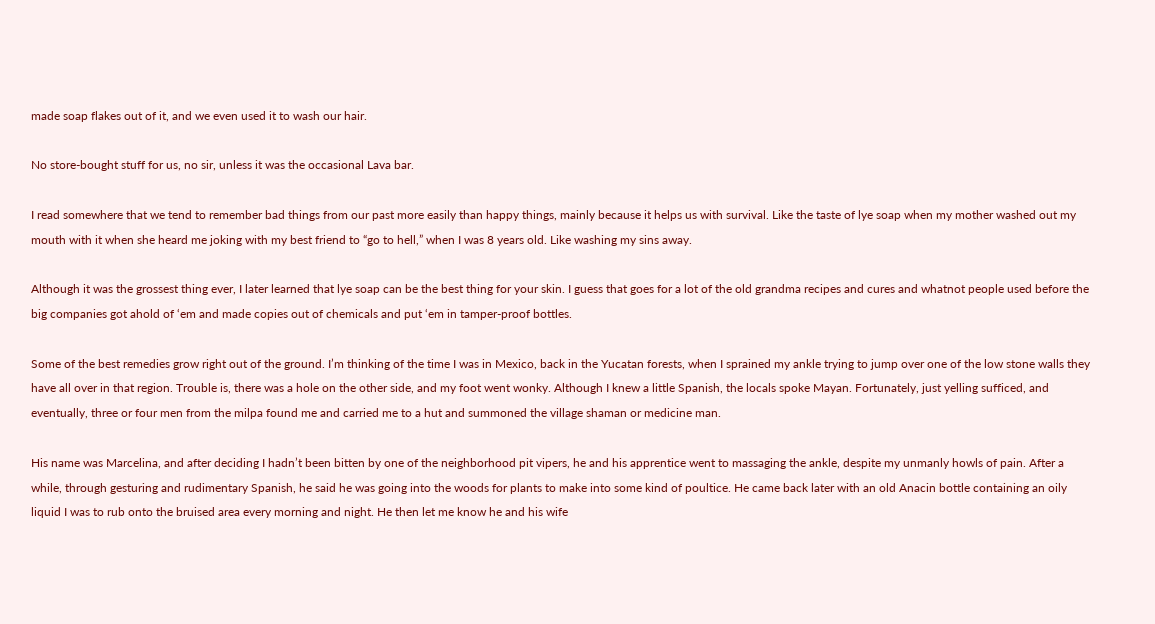made soap flakes out of it, and we even used it to wash our hair.

No store-bought stuff for us, no sir, unless it was the occasional Lava bar.

I read somewhere that we tend to remember bad things from our past more easily than happy things, mainly because it helps us with survival. Like the taste of lye soap when my mother washed out my mouth with it when she heard me joking with my best friend to “go to hell,” when I was 8 years old. Like washing my sins away.

Although it was the grossest thing ever, I later learned that lye soap can be the best thing for your skin. I guess that goes for a lot of the old grandma recipes and cures and whatnot people used before the big companies got ahold of ‘em and made copies out of chemicals and put ‘em in tamper-proof bottles.

Some of the best remedies grow right out of the ground. I’m thinking of the time I was in Mexico, back in the Yucatan forests, when I sprained my ankle trying to jump over one of the low stone walls they have all over in that region. Trouble is, there was a hole on the other side, and my foot went wonky. Although I knew a little Spanish, the locals spoke Mayan. Fortunately, just yelling sufficed, and eventually, three or four men from the milpa found me and carried me to a hut and summoned the village shaman or medicine man.

His name was Marcelina, and after deciding I hadn’t been bitten by one of the neighborhood pit vipers, he and his apprentice went to massaging the ankle, despite my unmanly howls of pain. After a while, through gesturing and rudimentary Spanish, he said he was going into the woods for plants to make into some kind of poultice. He came back later with an old Anacin bottle containing an oily liquid I was to rub onto the bruised area every morning and night. He then let me know he and his wife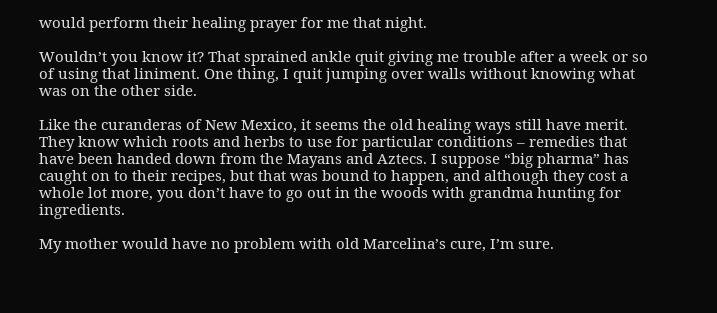would perform their healing prayer for me that night.

Wouldn’t you know it? That sprained ankle quit giving me trouble after a week or so of using that liniment. One thing, I quit jumping over walls without knowing what was on the other side.

Like the curanderas of New Mexico, it seems the old healing ways still have merit. They know which roots and herbs to use for particular conditions – remedies that have been handed down from the Mayans and Aztecs. I suppose “big pharma” has caught on to their recipes, but that was bound to happen, and although they cost a whole lot more, you don’t have to go out in the woods with grandma hunting for ingredients.

My mother would have no problem with old Marcelina’s cure, I’m sure.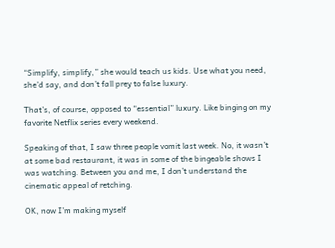“Simplify, simplify,” she would teach us kids. Use what you need, she’d say, and don’t fall prey to false luxury.

That’s, of course, opposed to “essential” luxury. Like binging on my favorite Netflix series every weekend.

Speaking of that, I saw three people vomit last week. No, it wasn’t at some bad restaurant, it was in some of the bingeable shows I was watching. Between you and me, I don’t understand the cinematic appeal of retching.

OK, now I’m making myself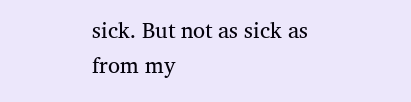sick. But not as sick as from my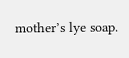mother’s lye soap.